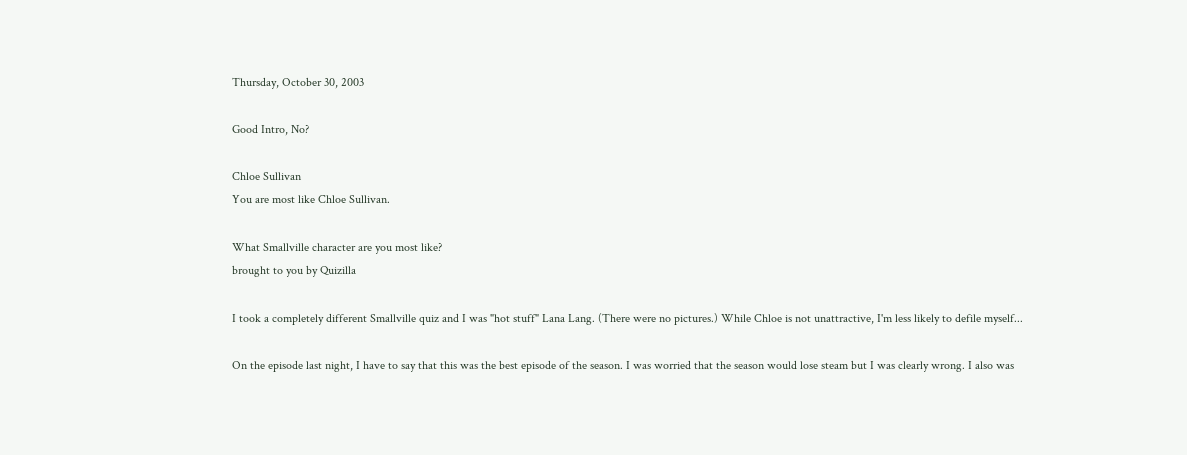Thursday, October 30, 2003

Good Intro, No?

Chloe Sullivan
You are most like Chloe Sullivan.

What Smallville character are you most like?
brought to you by Quizilla

I took a completely different Smallville quiz and I was "hot stuff" Lana Lang. (There were no pictures.) While Chloe is not unattractive, I'm less likely to defile myself...

On the episode last night, I have to say that this was the best episode of the season. I was worried that the season would lose steam but I was clearly wrong. I also was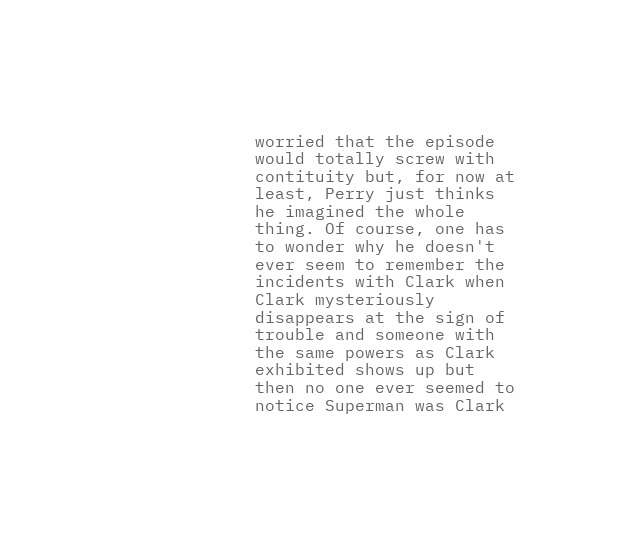worried that the episode would totally screw with contituity but, for now at least, Perry just thinks he imagined the whole thing. Of course, one has to wonder why he doesn't ever seem to remember the incidents with Clark when Clark mysteriously disappears at the sign of trouble and someone with the same powers as Clark exhibited shows up but then no one ever seemed to notice Superman was Clark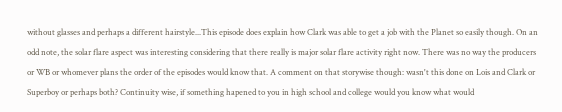without glasses and perhaps a different hairstyle...This episode does explain how Clark was able to get a job with the Planet so easily though. On an odd note, the solar flare aspect was interesting considering that there really is major solar flare activity right now. There was no way the producers or WB or whomever plans the order of the episodes would know that. A comment on that storywise though: wasn't this done on Lois and Clark or Superboy or perhaps both? Continuity wise, if something hapened to you in high school and college would you know what would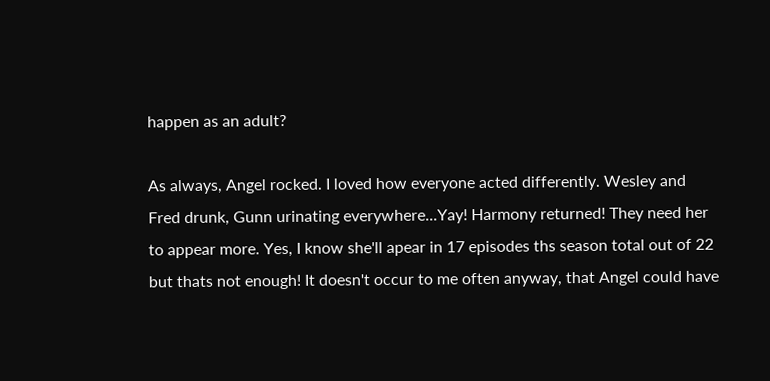happen as an adult?

As always, Angel rocked. I loved how everyone acted differently. Wesley and Fred drunk, Gunn urinating everywhere...Yay! Harmony returned! They need her to appear more. Yes, I know she'll apear in 17 episodes ths season total out of 22 but thats not enough! It doesn't occur to me often anyway, that Angel could have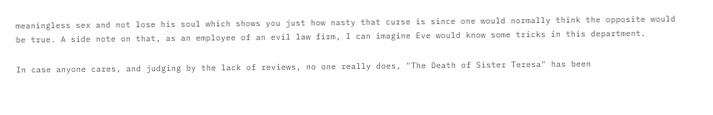meaningless sex and not lose his soul which shows you just how nasty that curse is since one would normally think the opposite would be true. A side note on that, as an employee of an evil law firm, I can imagine Eve would know some tricks in this department.

In case anyone cares, and judging by the lack of reviews, no one really does, "The Death of Sister Teresa" has been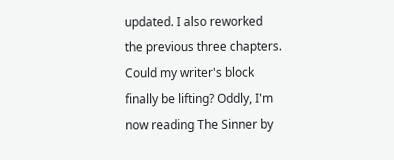updated. I also reworked the previous three chapters. Could my writer's block finally be lifting? Oddly, I'm now reading The Sinner by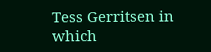Tess Gerritsen in which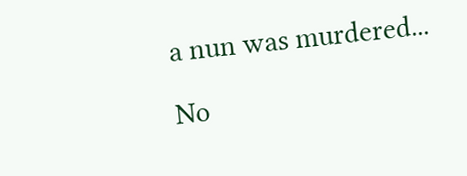a nun was murdered...

No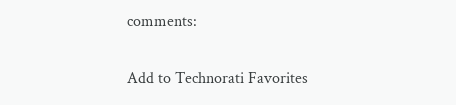comments:

Add to Technorati Favorites